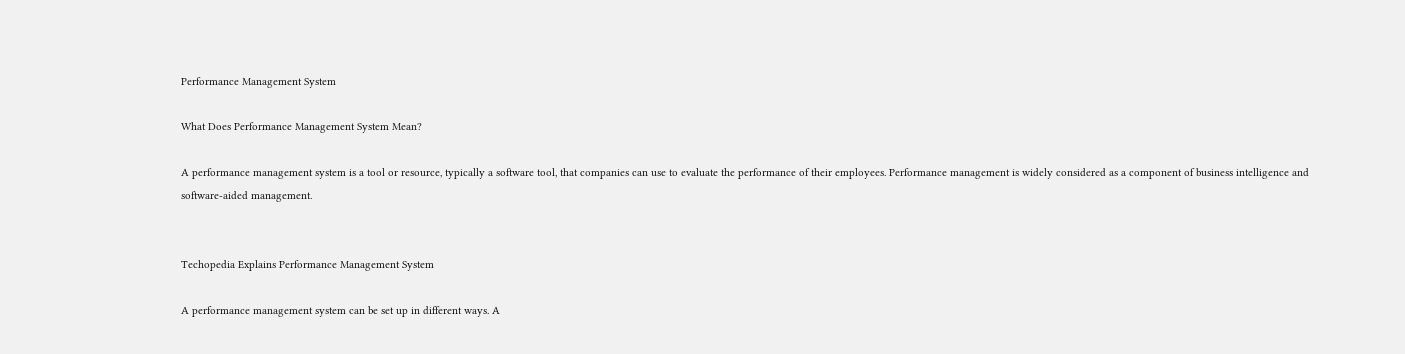Performance Management System

What Does Performance Management System Mean?

A performance management system is a tool or resource, typically a software tool, that companies can use to evaluate the performance of their employees. Performance management is widely considered as a component of business intelligence and software-aided management.


Techopedia Explains Performance Management System

A performance management system can be set up in different ways. A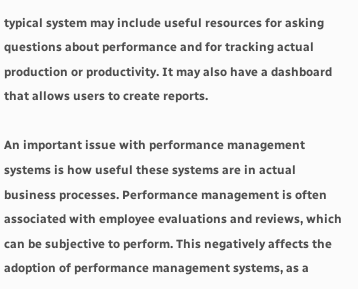typical system may include useful resources for asking questions about performance and for tracking actual production or productivity. It may also have a dashboard that allows users to create reports.

An important issue with performance management systems is how useful these systems are in actual business processes. Performance management is often associated with employee evaluations and reviews, which can be subjective to perform. This negatively affects the adoption of performance management systems, as a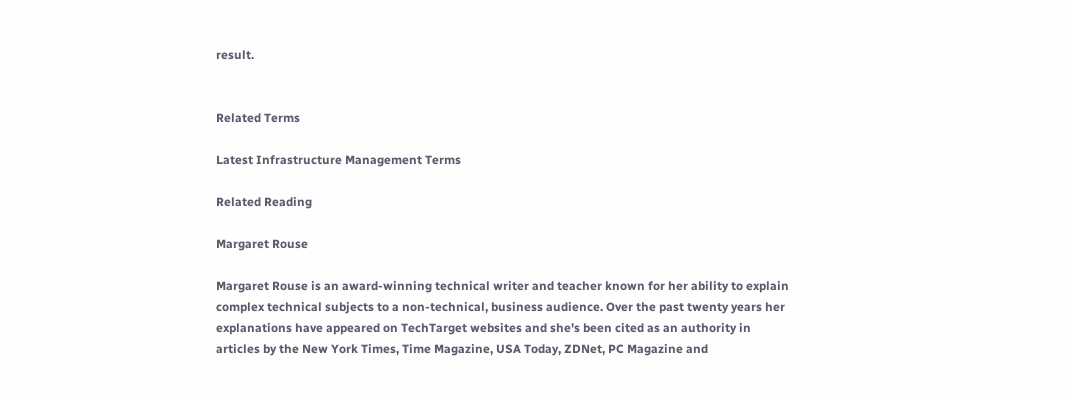result.


Related Terms

Latest Infrastructure Management Terms

Related Reading

Margaret Rouse

Margaret Rouse is an award-winning technical writer and teacher known for her ability to explain complex technical subjects to a non-technical, business audience. Over the past twenty years her explanations have appeared on TechTarget websites and she's been cited as an authority in articles by the New York Times, Time Magazine, USA Today, ZDNet, PC Magazine and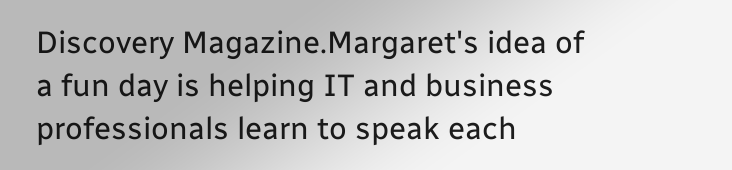Discovery Magazine.Margaret's idea of a fun day is helping IT and business professionals learn to speak each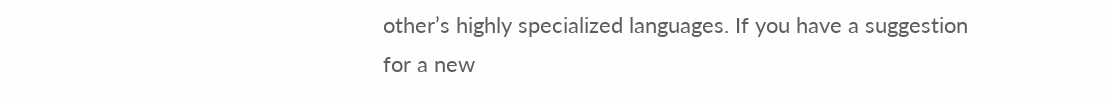other’s highly specialized languages. If you have a suggestion for a new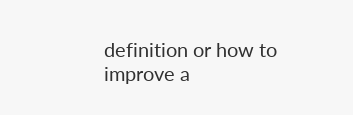definition or how to improve a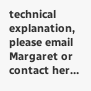technical explanation, please email Margaret or contact her…